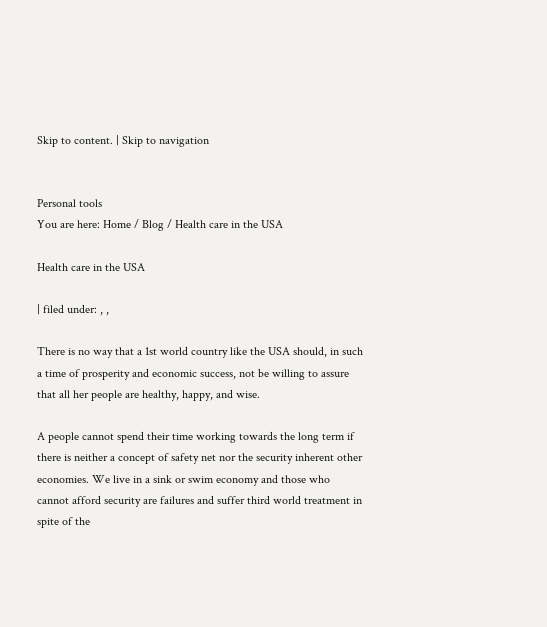Skip to content. | Skip to navigation


Personal tools
You are here: Home / Blog / Health care in the USA

Health care in the USA

| filed under: , ,

There is no way that a 1st world country like the USA should, in such a time of prosperity and economic success, not be willing to assure that all her people are healthy, happy, and wise.

A people cannot spend their time working towards the long term if there is neither a concept of safety net nor the security inherent other economies. We live in a sink or swim economy and those who cannot afford security are failures and suffer third world treatment in spite of the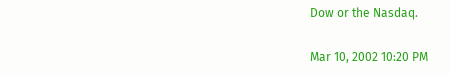Dow or the Nasdaq.

Mar 10, 2002 10:20 PM